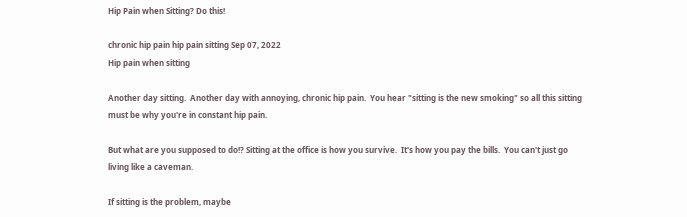Hip Pain when Sitting? Do this!

chronic hip pain hip pain sitting Sep 07, 2022
Hip pain when sitting

Another day sitting.  Another day with annoying, chronic hip pain.  You hear "sitting is the new smoking" so all this sitting must be why you're in constant hip pain.

But what are you supposed to do!? Sitting at the office is how you survive.  It's how you pay the bills.  You can't just go living like a caveman.

If sitting is the problem, maybe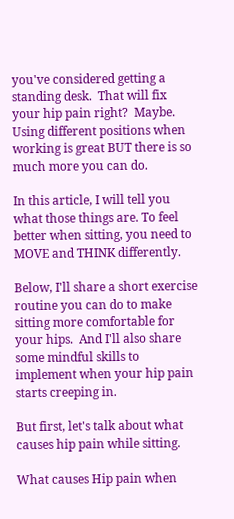you've considered getting a standing desk.  That will fix your hip pain right?  Maybe. Using different positions when working is great BUT there is so much more you can do.

In this article, I will tell you what those things are. To feel better when sitting, you need to MOVE and THINK differently.

Below, I'll share a short exercise routine you can do to make sitting more comfortable for your hips.  And I'll also share some mindful skills to implement when your hip pain starts creeping in.

But first, let's talk about what causes hip pain while sitting.

What causes Hip pain when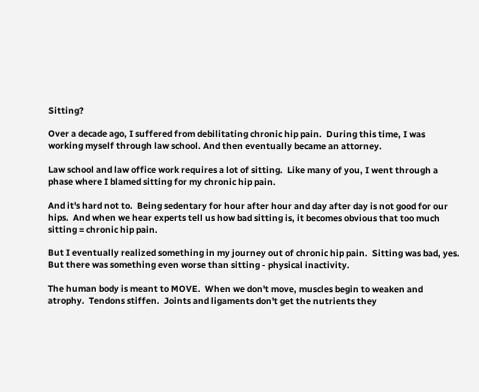Sitting?

Over a decade ago, I suffered from debilitating chronic hip pain.  During this time, I was working myself through law school. And then eventually became an attorney.

Law school and law office work requires a lot of sitting.  Like many of you, I went through a phase where I blamed sitting for my chronic hip pain.

And it's hard not to.  Being sedentary for hour after hour and day after day is not good for our hips.  And when we hear experts tell us how bad sitting is, it becomes obvious that too much sitting = chronic hip pain.

But I eventually realized something in my journey out of chronic hip pain.  Sitting was bad, yes.  But there was something even worse than sitting - physical inactivity.

The human body is meant to MOVE.  When we don't move, muscles begin to weaken and atrophy.  Tendons stiffen.  Joints and ligaments don't get the nutrients they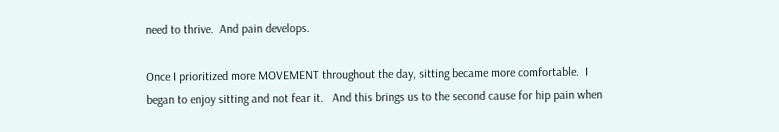need to thrive.  And pain develops.

Once I prioritized more MOVEMENT throughout the day, sitting became more comfortable.  I began to enjoy sitting and not fear it.   And this brings us to the second cause for hip pain when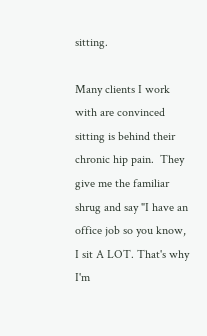sitting.

Many clients I work with are convinced sitting is behind their chronic hip pain.  They give me the familiar shrug and say "I have an office job so you know, I sit A LOT. That's why I'm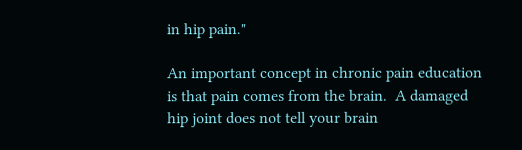in hip pain."

An important concept in chronic pain education is that pain comes from the brain.  A damaged hip joint does not tell your brain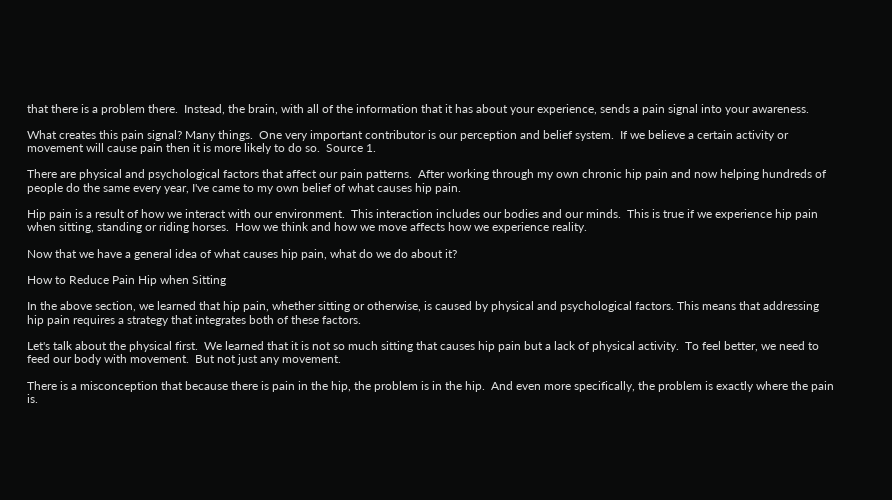that there is a problem there.  Instead, the brain, with all of the information that it has about your experience, sends a pain signal into your awareness.

What creates this pain signal? Many things.  One very important contributor is our perception and belief system.  If we believe a certain activity or movement will cause pain then it is more likely to do so.  Source 1.

There are physical and psychological factors that affect our pain patterns.  After working through my own chronic hip pain and now helping hundreds of people do the same every year, I've came to my own belief of what causes hip pain.

Hip pain is a result of how we interact with our environment.  This interaction includes our bodies and our minds.  This is true if we experience hip pain when sitting, standing or riding horses.  How we think and how we move affects how we experience reality.

Now that we have a general idea of what causes hip pain, what do we do about it?

How to Reduce Pain Hip when Sitting

In the above section, we learned that hip pain, whether sitting or otherwise, is caused by physical and psychological factors. This means that addressing hip pain requires a strategy that integrates both of these factors.

Let's talk about the physical first.  We learned that it is not so much sitting that causes hip pain but a lack of physical activity.  To feel better, we need to feed our body with movement.  But not just any movement.

There is a misconception that because there is pain in the hip, the problem is in the hip.  And even more specifically, the problem is exactly where the pain is.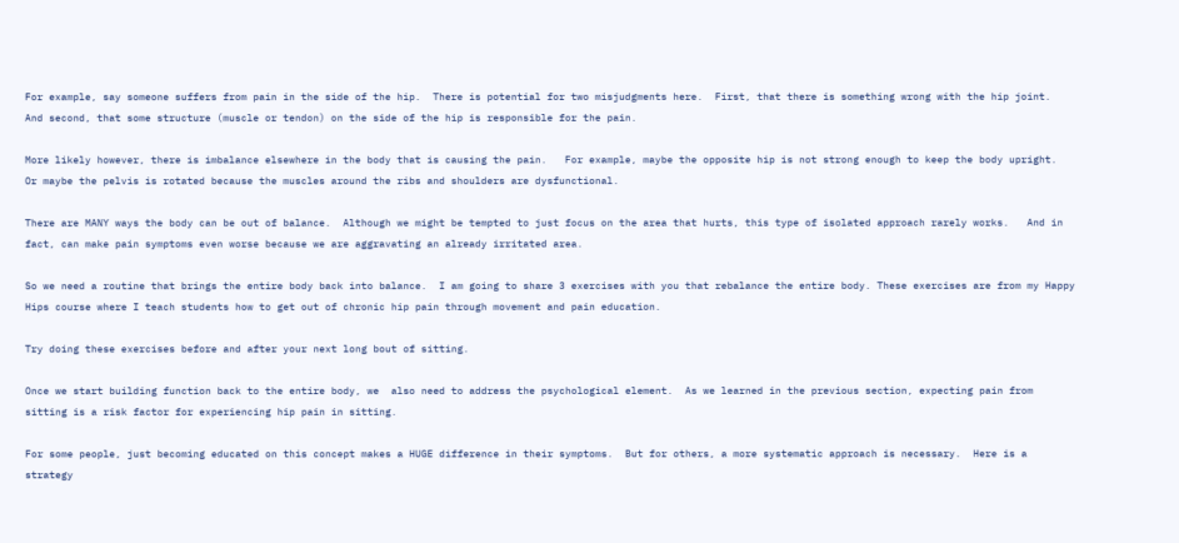For example, say someone suffers from pain in the side of the hip.  There is potential for two misjudgments here.  First, that there is something wrong with the hip joint.  And second, that some structure (muscle or tendon) on the side of the hip is responsible for the pain.

More likely however, there is imbalance elsewhere in the body that is causing the pain.   For example, maybe the opposite hip is not strong enough to keep the body upright.  Or maybe the pelvis is rotated because the muscles around the ribs and shoulders are dysfunctional.

There are MANY ways the body can be out of balance.  Although we might be tempted to just focus on the area that hurts, this type of isolated approach rarely works.   And in fact, can make pain symptoms even worse because we are aggravating an already irritated area.

So we need a routine that brings the entire body back into balance.  I am going to share 3 exercises with you that rebalance the entire body. These exercises are from my Happy Hips course where I teach students how to get out of chronic hip pain through movement and pain education.

Try doing these exercises before and after your next long bout of sitting.

Once we start building function back to the entire body, we  also need to address the psychological element.  As we learned in the previous section, expecting pain from sitting is a risk factor for experiencing hip pain in sitting.

For some people, just becoming educated on this concept makes a HUGE difference in their symptoms.  But for others, a more systematic approach is necessary.  Here is a strategy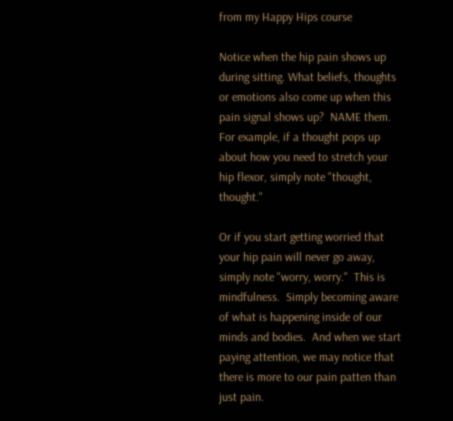from my Happy Hips course

Notice when the hip pain shows up during sitting. What beliefs, thoughts or emotions also come up when this pain signal shows up?  NAME them.  For example, if a thought pops up about how you need to stretch your hip flexor, simply note "thought, thought."

Or if you start getting worried that your hip pain will never go away, simply note "worry, worry."  This is mindfulness.  Simply becoming aware of what is happening inside of our minds and bodies.  And when we start paying attention, we may notice that there is more to our pain patten than just pain.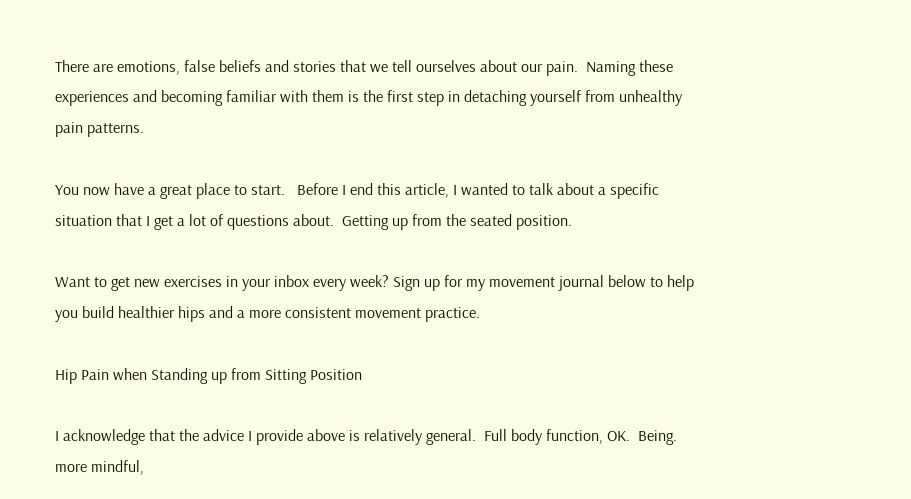There are emotions, false beliefs and stories that we tell ourselves about our pain.  Naming these experiences and becoming familiar with them is the first step in detaching yourself from unhealthy pain patterns.

You now have a great place to start.   Before I end this article, I wanted to talk about a specific situation that I get a lot of questions about.  Getting up from the seated position.

Want to get new exercises in your inbox every week? Sign up for my movement journal below to help you build healthier hips and a more consistent movement practice.

Hip Pain when Standing up from Sitting Position

I acknowledge that the advice I provide above is relatively general.  Full body function, OK.  Being. more mindful,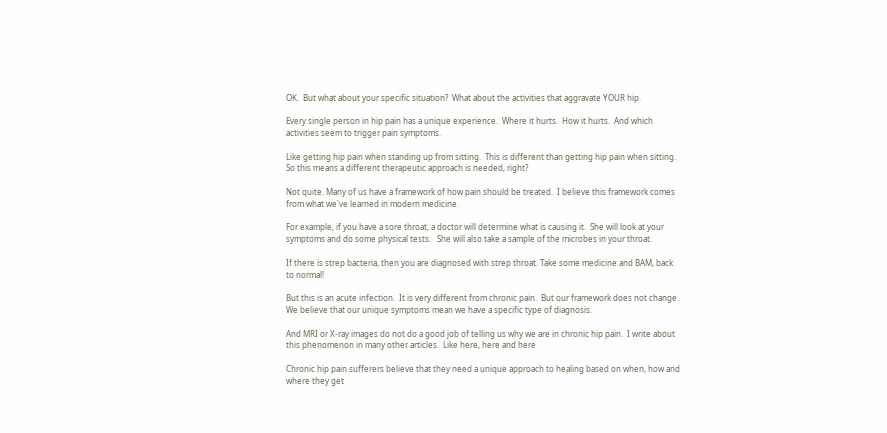OK.  But what about your specific situation?  What about the activities that aggravate YOUR hip.

Every single person in hip pain has a unique experience.  Where it hurts.  How it hurts.  And which activities seem to trigger pain symptoms.

Like getting hip pain when standing up from sitting.  This is different than getting hip pain when sitting.  So this means a different therapeutic approach is needed, right?

Not quite. Many of us have a framework of how pain should be treated.  I believe this framework comes from what we've learned in modern medicine.

For example, if you have a sore throat, a doctor will determine what is causing it.  She will look at your symptoms and do some physical tests.   She will also take a sample of the microbes in your throat.

If there is strep bacteria, then you are diagnosed with strep throat. Take some medicine and BAM, back to normal!

But this is an acute infection.  It is very different from chronic pain.  But our framework does not change.  We believe that our unique symptoms mean we have a specific type of diagnosis.

And MRI or X-ray images do not do a good job of telling us why we are in chronic hip pain.  I write about this phenomenon in many other articles.  Like here, here and here

Chronic hip pain sufferers believe that they need a unique approach to healing based on when, how and where they get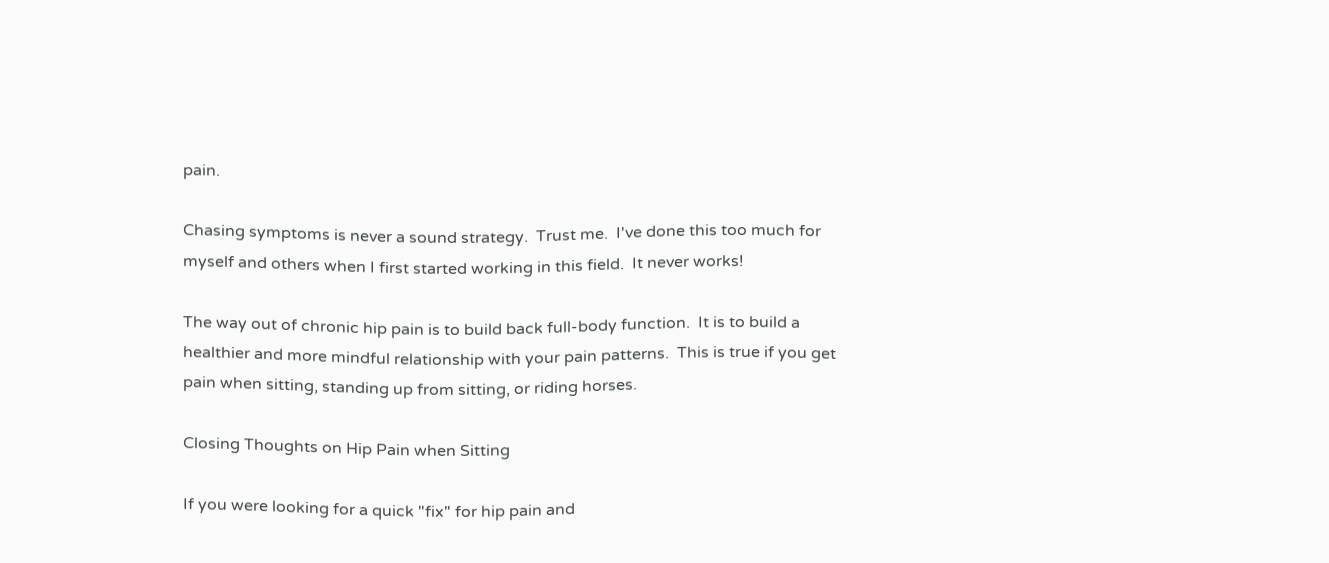pain.

Chasing symptoms is never a sound strategy.  Trust me.  I've done this too much for myself and others when I first started working in this field.  It never works!

The way out of chronic hip pain is to build back full-body function.  It is to build a healthier and more mindful relationship with your pain patterns.  This is true if you get pain when sitting, standing up from sitting, or riding horses.

Closing Thoughts on Hip Pain when Sitting

If you were looking for a quick "fix" for hip pain and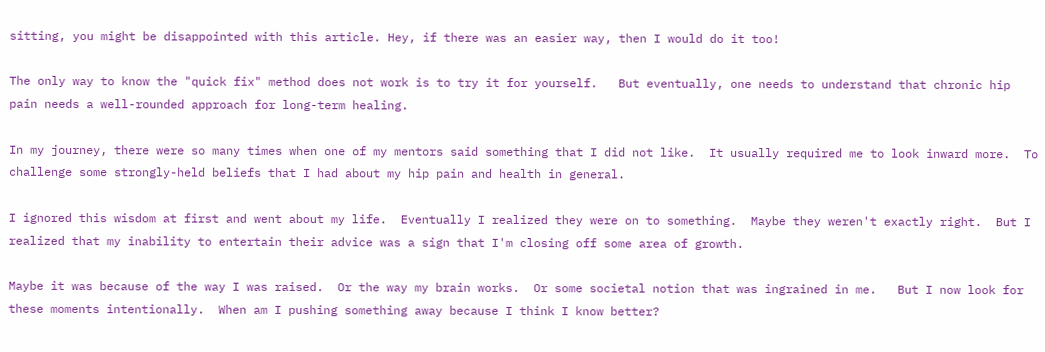sitting, you might be disappointed with this article. Hey, if there was an easier way, then I would do it too!

The only way to know the "quick fix" method does not work is to try it for yourself.   But eventually, one needs to understand that chronic hip pain needs a well-rounded approach for long-term healing.

In my journey, there were so many times when one of my mentors said something that I did not like.  It usually required me to look inward more.  To challenge some strongly-held beliefs that I had about my hip pain and health in general.

I ignored this wisdom at first and went about my life.  Eventually I realized they were on to something.  Maybe they weren't exactly right.  But I realized that my inability to entertain their advice was a sign that I'm closing off some area of growth.

Maybe it was because of the way I was raised.  Or the way my brain works.  Or some societal notion that was ingrained in me.   But I now look for these moments intentionally.  When am I pushing something away because I think I know better?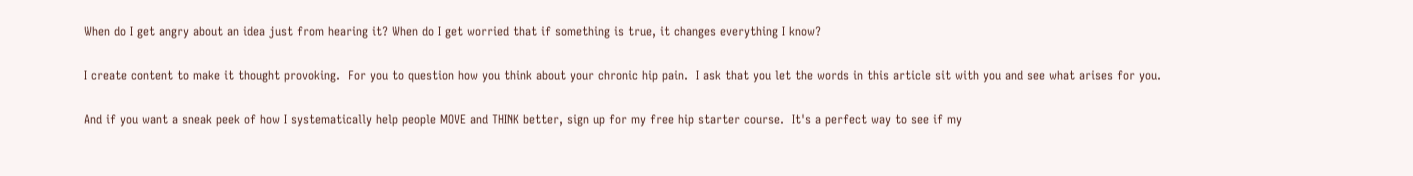When do I get angry about an idea just from hearing it? When do I get worried that if something is true, it changes everything I know?

I create content to make it thought provoking.  For you to question how you think about your chronic hip pain.  I ask that you let the words in this article sit with you and see what arises for you.

And if you want a sneak peek of how I systematically help people MOVE and THINK better, sign up for my free hip starter course.  It's a perfect way to see if my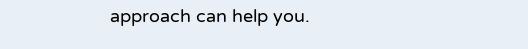approach can help you.